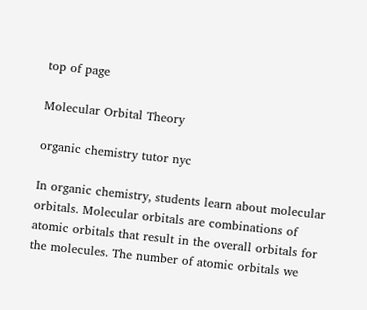top of page

Molecular Orbital Theory

organic chemistry tutor nyc

In organic chemistry, students learn about molecular orbitals. Molecular orbitals are combinations of atomic orbitals that result in the overall orbitals for the molecules. The number of atomic orbitals we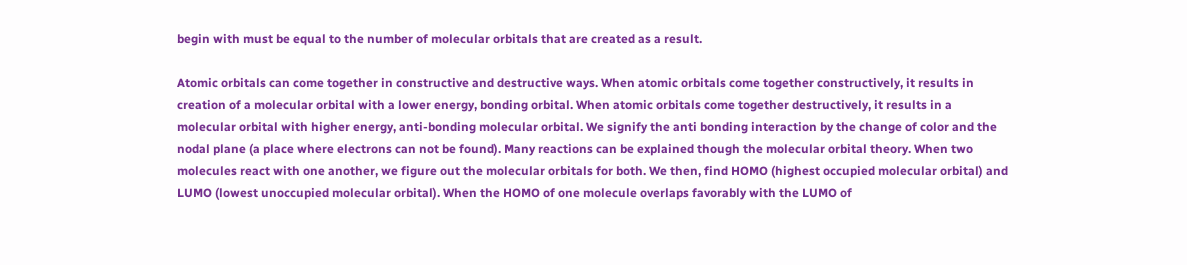begin with must be equal to the number of molecular orbitals that are created as a result.

Atomic orbitals can come together in constructive and destructive ways. When atomic orbitals come together constructively, it results in creation of a molecular orbital with a lower energy, bonding orbital. When atomic orbitals come together destructively, it results in a molecular orbital with higher energy, anti-bonding molecular orbital. We signify the anti bonding interaction by the change of color and the nodal plane (a place where electrons can not be found). Many reactions can be explained though the molecular orbital theory. When two molecules react with one another, we figure out the molecular orbitals for both. We then, find HOMO (highest occupied molecular orbital) and LUMO (lowest unoccupied molecular orbital). When the HOMO of one molecule overlaps favorably with the LUMO of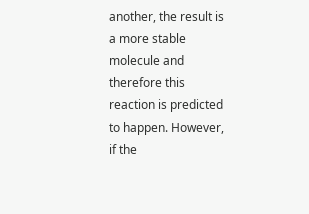another, the result is a more stable molecule and therefore this reaction is predicted to happen. However, if the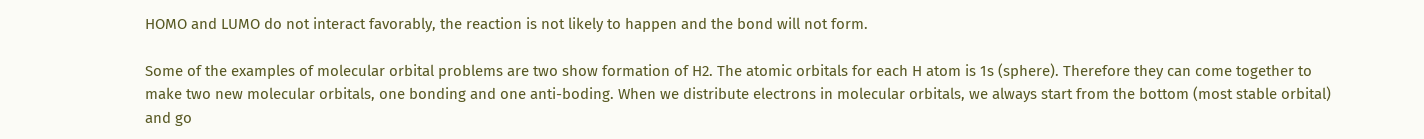HOMO and LUMO do not interact favorably, the reaction is not likely to happen and the bond will not form.

Some of the examples of molecular orbital problems are two show formation of H2. The atomic orbitals for each H atom is 1s (sphere). Therefore they can come together to make two new molecular orbitals, one bonding and one anti-boding. When we distribute electrons in molecular orbitals, we always start from the bottom (most stable orbital) and go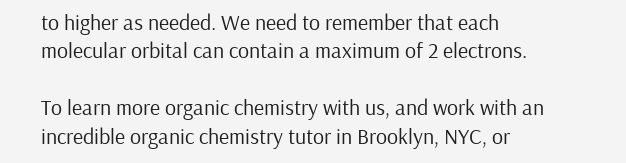to higher as needed. We need to remember that each molecular orbital can contain a maximum of 2 electrons.

To learn more organic chemistry with us, and work with an incredible organic chemistry tutor in Brooklyn, NYC, or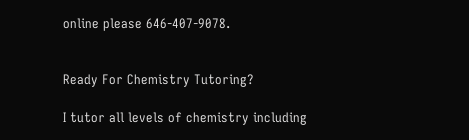online please 646-407-9078.


Ready For Chemistry Tutoring?

I tutor all levels of chemistry including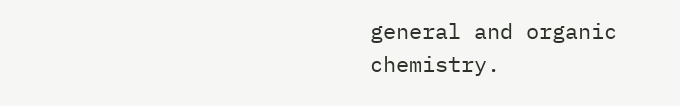general and organic chemistry.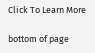Click To Learn More

bottom of page